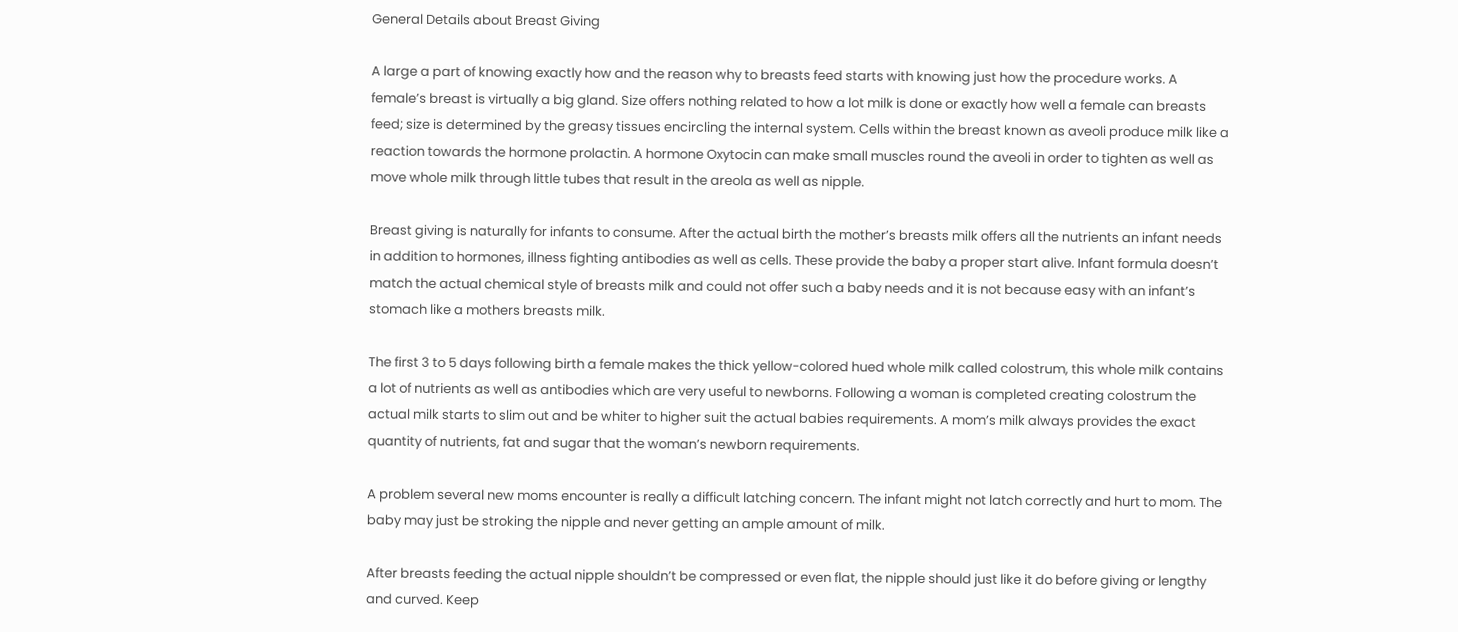General Details about Breast Giving

A large a part of knowing exactly how and the reason why to breasts feed starts with knowing just how the procedure works. A female’s breast is virtually a big gland. Size offers nothing related to how a lot milk is done or exactly how well a female can breasts feed; size is determined by the greasy tissues encircling the internal system. Cells within the breast known as aveoli produce milk like a reaction towards the hormone prolactin. A hormone Oxytocin can make small muscles round the aveoli in order to tighten as well as move whole milk through little tubes that result in the areola as well as nipple.

Breast giving is naturally for infants to consume. After the actual birth the mother’s breasts milk offers all the nutrients an infant needs in addition to hormones, illness fighting antibodies as well as cells. These provide the baby a proper start alive. Infant formula doesn’t match the actual chemical style of breasts milk and could not offer such a baby needs and it is not because easy with an infant’s stomach like a mothers breasts milk.

The first 3 to 5 days following birth a female makes the thick yellow-colored hued whole milk called colostrum, this whole milk contains a lot of nutrients as well as antibodies which are very useful to newborns. Following a woman is completed creating colostrum the actual milk starts to slim out and be whiter to higher suit the actual babies requirements. A mom’s milk always provides the exact quantity of nutrients, fat and sugar that the woman’s newborn requirements.

A problem several new moms encounter is really a difficult latching concern. The infant might not latch correctly and hurt to mom. The baby may just be stroking the nipple and never getting an ample amount of milk.

After breasts feeding the actual nipple shouldn’t be compressed or even flat, the nipple should just like it do before giving or lengthy and curved. Keep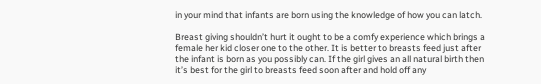in your mind that infants are born using the knowledge of how you can latch.

Breast giving shouldn’t hurt it ought to be a comfy experience which brings a female her kid closer one to the other. It is better to breasts feed just after the infant is born as you possibly can. If the girl gives an all natural birth then it’s best for the girl to breasts feed soon after and hold off any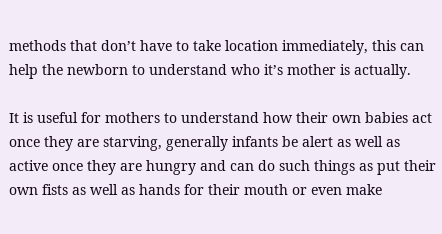methods that don’t have to take location immediately, this can help the newborn to understand who it’s mother is actually.

It is useful for mothers to understand how their own babies act once they are starving, generally infants be alert as well as active once they are hungry and can do such things as put their own fists as well as hands for their mouth or even make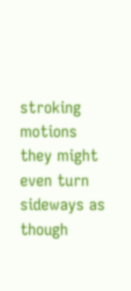stroking motions they might even turn sideways as though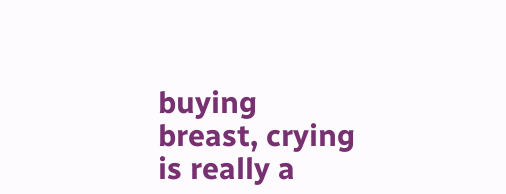buying breast, crying is really a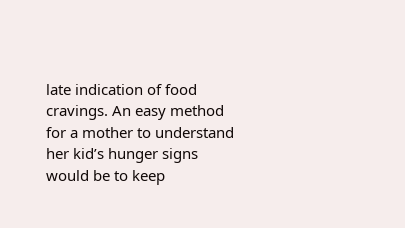late indication of food cravings. An easy method for a mother to understand her kid’s hunger signs would be to keep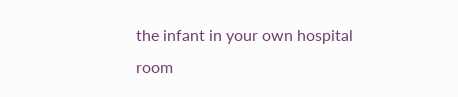the infant in your own hospital room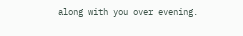along with you over evening.